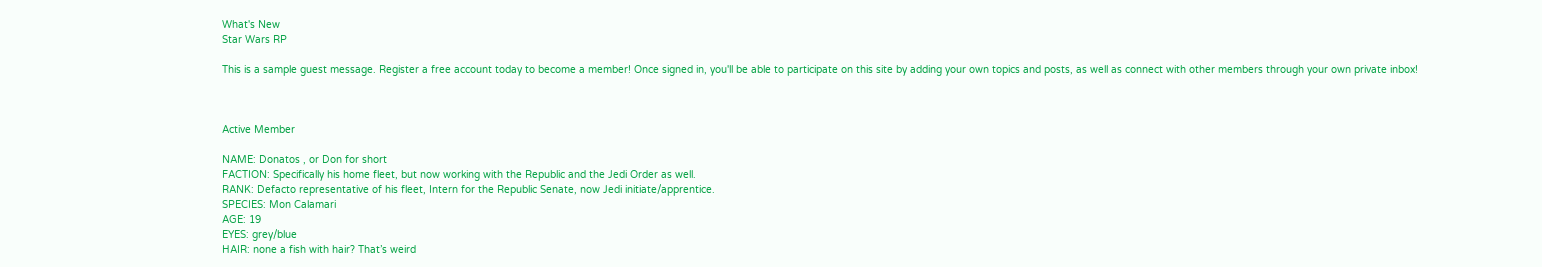What's New
Star Wars RP

This is a sample guest message. Register a free account today to become a member! Once signed in, you'll be able to participate on this site by adding your own topics and posts, as well as connect with other members through your own private inbox!



Active Member

NAME: Donatos , or Don for short
FACTION: Specifically his home fleet, but now working with the Republic and the Jedi Order as well.
RANK: Defacto representative of his fleet, Intern for the Republic Senate, now Jedi initiate/apprentice.
SPECIES: Mon Calamari
AGE: 19
EYES: grey/blue
HAIR: none a fish with hair? That’s weird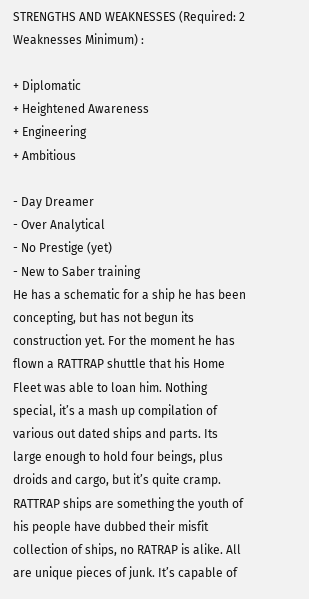STRENGTHS AND WEAKNESSES (Required: 2 Weaknesses Minimum) :

+ Diplomatic
+ Heightened Awareness
+ Engineering
+ Ambitious

- Day Dreamer
- Over Analytical
- No Prestige (yet)
- New to Saber training
He has a schematic for a ship he has been concepting, but has not begun its construction yet. For the moment he has flown a RATTRAP shuttle that his Home Fleet was able to loan him. Nothing special, it’s a mash up compilation of various out dated ships and parts. Its large enough to hold four beings, plus droids and cargo, but it’s quite cramp. RATTRAP ships are something the youth of his people have dubbed their misfit collection of ships, no RATRAP is alike. All are unique pieces of junk. It’s capable of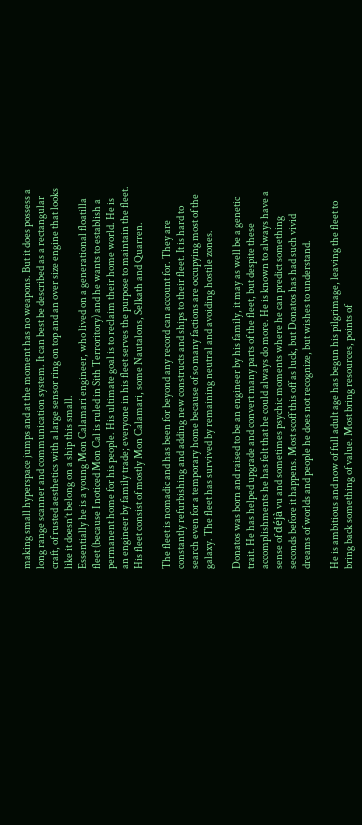making small hyperspace jumps and at the moment has no weapons. But it does possess a long range scanner and communication system. It can best be described as a rectangular craft, of rusted aesthetics with a large sensor ring on top and an over size engine that looks like it doesn’t belong on a ship this small.
Essentially he is a young Mon Calamari engineer, who lived on a generational floatilla fleet (because I noticed Mon Cal is ruled in Sith Terroritory) and he wants to establish a permanent home for his people. His ultimate goal is to reclaim their home world. He is an engineer by family trade; everyone in his fleet serves the purpose to maintain the fleet. His fleet consist of mostly Mon Calamari, some Nautalons, Selkath and Quarren.

The fleet is nomadic and has been for beyond any record can account for. They are constantly refurbishing and adding new constructs and ships to their fleet. It is hard to search even for a temporary home because of so many factions are occupying most of the galaxy. The fleet has survived by remaining neutral and avoiding hostile zones.

Donatos was born and raised to be an engineer by his family, it may as well be a genetic trait. He has helped upgrade and convert many parts of the fleet, but despite these accomplishments he has felt that he could always do more. He is known to always have a sense of déjà vu and sometimes psychic moments where he can predict something seconds before it happens. Most scoff this off as luck, but Donatos has had such vivid dreams of worlds and people he does not recognize, but wishes to understand.

He is ambitious and now of full adult age has begun his pilgrimage, leaving the fleet to bring back something of value. Most bring resources, points of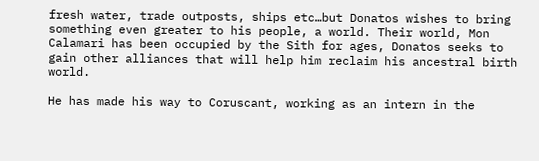fresh water, trade outposts, ships etc…but Donatos wishes to bring something even greater to his people, a world. Their world, Mon Calamari has been occupied by the Sith for ages, Donatos seeks to gain other alliances that will help him reclaim his ancestral birth world.

He has made his way to Coruscant, working as an intern in the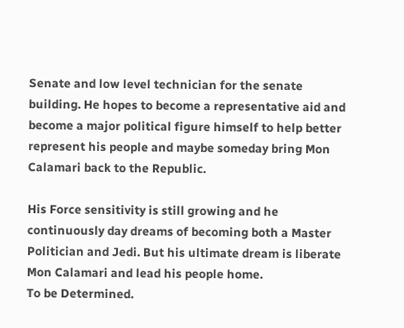Senate and low level technician for the senate building. He hopes to become a representative aid and become a major political figure himself to help better represent his people and maybe someday bring Mon Calamari back to the Republic.

His Force sensitivity is still growing and he continuously day dreams of becoming both a Master Politician and Jedi. But his ultimate dream is liberate Mon Calamari and lead his people home.
To be Determined.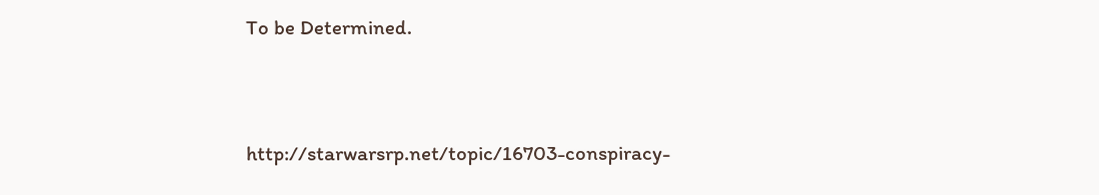To be Determined.



http://starwarsrp.net/topic/16703-conspiracy-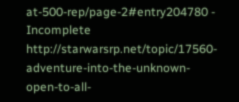at-500-rep/page-2#entry204780 - Incomplete
http://starwarsrp.net/topic/17560-adventure-into-the-unknown-open-to-all-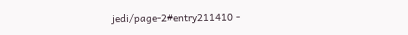jedi/page-2#entry211410 -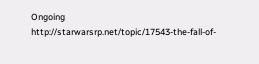Ongoing
http://starwarsrp.net/topic/17543-the-fall-of-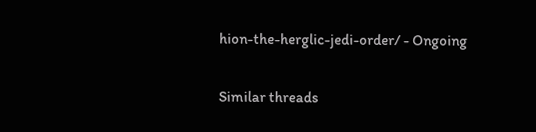hion-the-herglic-jedi-order/ - Ongoing

Similar threads